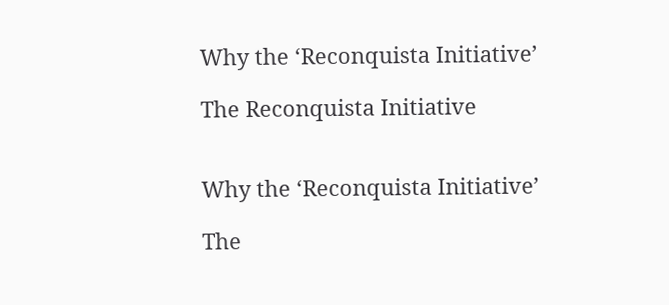Why the ‘Reconquista Initiative’

The Reconquista Initiative


Why the ‘Reconquista Initiative’

The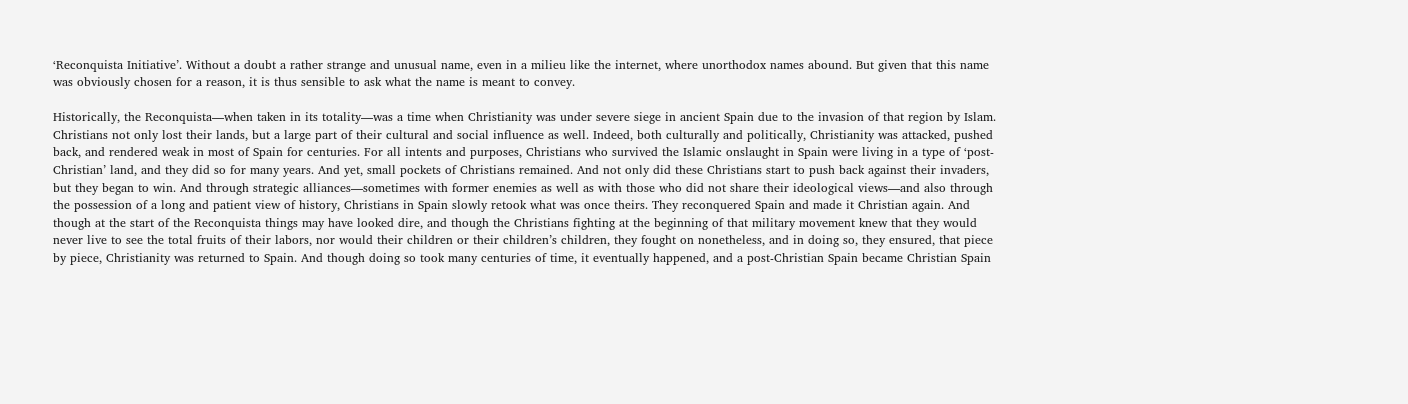‘Reconquista Initiative’. Without a doubt a rather strange and unusual name, even in a milieu like the internet, where unorthodox names abound. But given that this name was obviously chosen for a reason, it is thus sensible to ask what the name is meant to convey.

Historically, the Reconquista—when taken in its totality—was a time when Christianity was under severe siege in ancient Spain due to the invasion of that region by Islam. Christians not only lost their lands, but a large part of their cultural and social influence as well. Indeed, both culturally and politically, Christianity was attacked, pushed back, and rendered weak in most of Spain for centuries. For all intents and purposes, Christians who survived the Islamic onslaught in Spain were living in a type of ‘post-Christian’ land, and they did so for many years. And yet, small pockets of Christians remained. And not only did these Christians start to push back against their invaders, but they began to win. And through strategic alliances—sometimes with former enemies as well as with those who did not share their ideological views—and also through the possession of a long and patient view of history, Christians in Spain slowly retook what was once theirs. They reconquered Spain and made it Christian again. And though at the start of the Reconquista things may have looked dire, and though the Christians fighting at the beginning of that military movement knew that they would never live to see the total fruits of their labors, nor would their children or their children’s children, they fought on nonetheless, and in doing so, they ensured, that piece by piece, Christianity was returned to Spain. And though doing so took many centuries of time, it eventually happened, and a post-Christian Spain became Christian Spain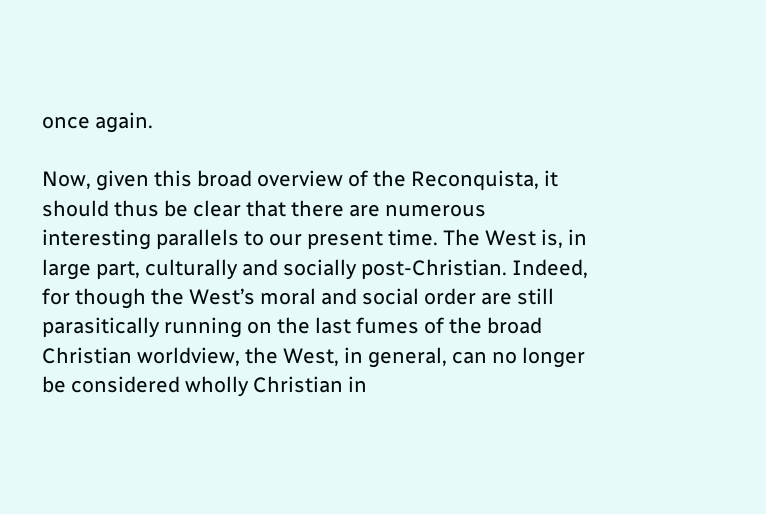once again.

Now, given this broad overview of the Reconquista, it should thus be clear that there are numerous interesting parallels to our present time. The West is, in large part, culturally and socially post-Christian. Indeed, for though the West’s moral and social order are still parasitically running on the last fumes of the broad Christian worldview, the West, in general, can no longer be considered wholly Christian in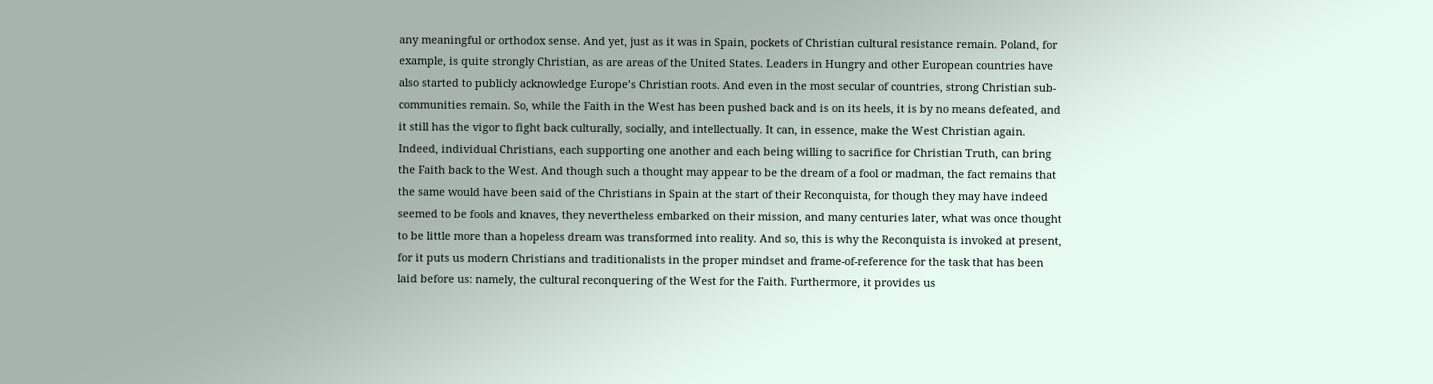any meaningful or orthodox sense. And yet, just as it was in Spain, pockets of Christian cultural resistance remain. Poland, for example, is quite strongly Christian, as are areas of the United States. Leaders in Hungry and other European countries have also started to publicly acknowledge Europe’s Christian roots. And even in the most secular of countries, strong Christian sub-communities remain. So, while the Faith in the West has been pushed back and is on its heels, it is by no means defeated, and it still has the vigor to fight back culturally, socially, and intellectually. It can, in essence, make the West Christian again. Indeed, individual Christians, each supporting one another and each being willing to sacrifice for Christian Truth, can bring the Faith back to the West. And though such a thought may appear to be the dream of a fool or madman, the fact remains that the same would have been said of the Christians in Spain at the start of their Reconquista, for though they may have indeed seemed to be fools and knaves, they nevertheless embarked on their mission, and many centuries later, what was once thought to be little more than a hopeless dream was transformed into reality. And so, this is why the Reconquista is invoked at present, for it puts us modern Christians and traditionalists in the proper mindset and frame-of-reference for the task that has been laid before us: namely, the cultural reconquering of the West for the Faith. Furthermore, it provides us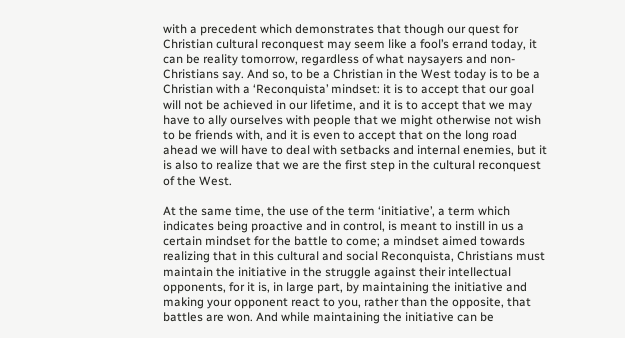with a precedent which demonstrates that though our quest for Christian cultural reconquest may seem like a fool’s errand today, it can be reality tomorrow, regardless of what naysayers and non-Christians say. And so, to be a Christian in the West today is to be a Christian with a ‘Reconquista’ mindset: it is to accept that our goal will not be achieved in our lifetime, and it is to accept that we may have to ally ourselves with people that we might otherwise not wish to be friends with, and it is even to accept that on the long road ahead we will have to deal with setbacks and internal enemies, but it is also to realize that we are the first step in the cultural reconquest of the West.

At the same time, the use of the term ‘initiative’, a term which indicates being proactive and in control, is meant to instill in us a certain mindset for the battle to come; a mindset aimed towards realizing that in this cultural and social Reconquista, Christians must maintain the initiative in the struggle against their intellectual opponents, for it is, in large part, by maintaining the initiative and making your opponent react to you, rather than the opposite, that battles are won. And while maintaining the initiative can be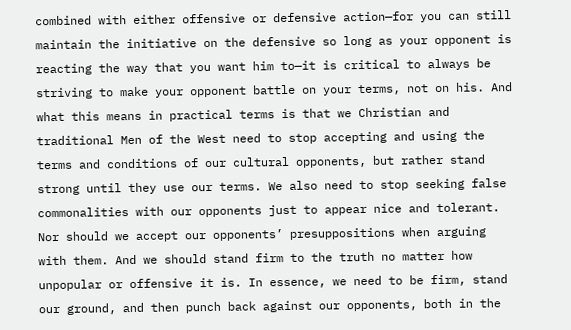combined with either offensive or defensive action—for you can still maintain the initiative on the defensive so long as your opponent is reacting the way that you want him to—it is critical to always be striving to make your opponent battle on your terms, not on his. And what this means in practical terms is that we Christian and traditional Men of the West need to stop accepting and using the terms and conditions of our cultural opponents, but rather stand strong until they use our terms. We also need to stop seeking false commonalities with our opponents just to appear nice and tolerant. Nor should we accept our opponents’ presuppositions when arguing with them. And we should stand firm to the truth no matter how unpopular or offensive it is. In essence, we need to be firm, stand our ground, and then punch back against our opponents, both in the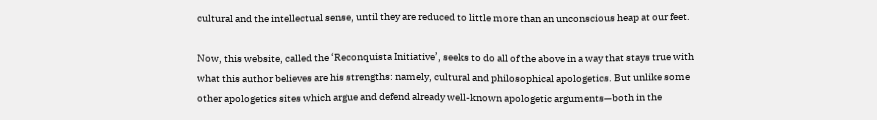cultural and the intellectual sense, until they are reduced to little more than an unconscious heap at our feet.

Now, this website, called the ‘Reconquista Initiative’, seeks to do all of the above in a way that stays true with what this author believes are his strengths: namely, cultural and philosophical apologetics. But unlike some other apologetics sites which argue and defend already well-known apologetic arguments—both in the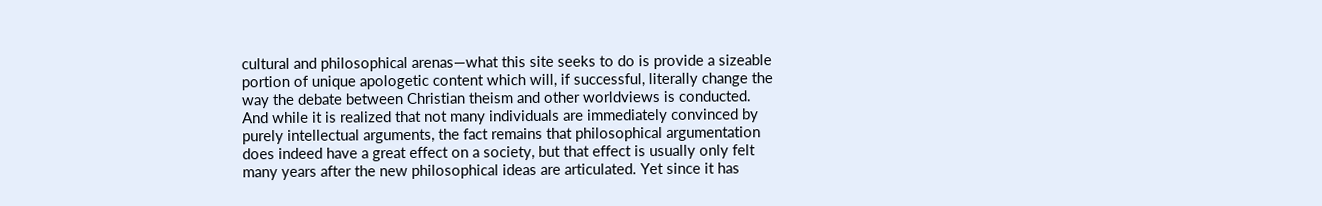cultural and philosophical arenas—what this site seeks to do is provide a sizeable portion of unique apologetic content which will, if successful, literally change the way the debate between Christian theism and other worldviews is conducted. And while it is realized that not many individuals are immediately convinced by purely intellectual arguments, the fact remains that philosophical argumentation does indeed have a great effect on a society, but that effect is usually only felt many years after the new philosophical ideas are articulated. Yet since it has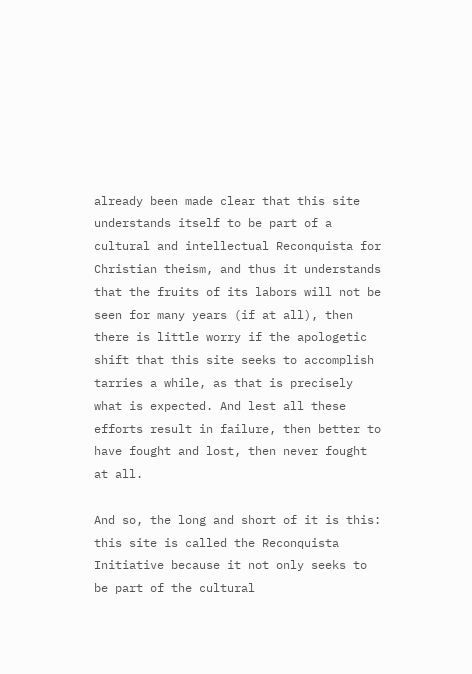already been made clear that this site understands itself to be part of a cultural and intellectual Reconquista for Christian theism, and thus it understands that the fruits of its labors will not be seen for many years (if at all), then there is little worry if the apologetic shift that this site seeks to accomplish tarries a while, as that is precisely what is expected. And lest all these efforts result in failure, then better to have fought and lost, then never fought at all.

And so, the long and short of it is this:  this site is called the Reconquista Initiative because it not only seeks to be part of the cultural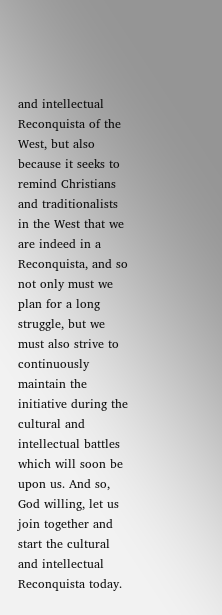and intellectual Reconquista of the West, but also because it seeks to remind Christians and traditionalists in the West that we are indeed in a Reconquista, and so not only must we plan for a long struggle, but we must also strive to continuously maintain the initiative during the cultural and intellectual battles which will soon be upon us. And so, God willing, let us join together and start the cultural and intellectual Reconquista today.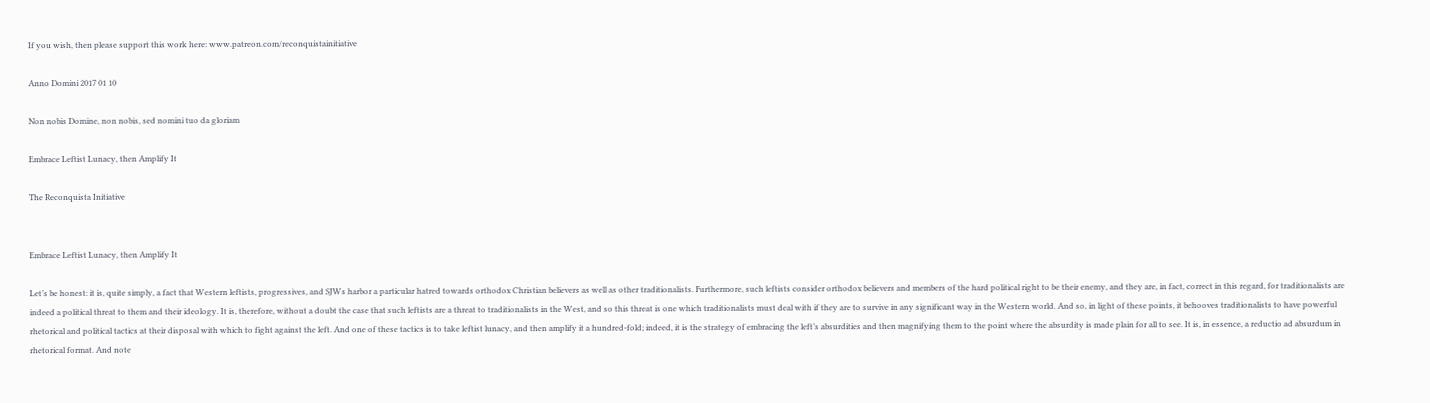If you wish, then please support this work here: www.patreon.com/reconquistainitiative

Anno Domini 2017 01 10

Non nobis Domine, non nobis, sed nomini tuo da gloriam

Embrace Leftist Lunacy, then Amplify It

The Reconquista Initiative


Embrace Leftist Lunacy, then Amplify It

Let’s be honest: it is, quite simply, a fact that Western leftists, progressives, and SJWs harbor a particular hatred towards orthodox Christian believers as well as other traditionalists. Furthermore, such leftists consider orthodox believers and members of the hard political right to be their enemy, and they are, in fact, correct in this regard, for traditionalists are indeed a political threat to them and their ideology. It is, therefore, without a doubt the case that such leftists are a threat to traditionalists in the West, and so this threat is one which traditionalists must deal with if they are to survive in any significant way in the Western world. And so, in light of these points, it behooves traditionalists to have powerful rhetorical and political tactics at their disposal with which to fight against the left. And one of these tactics is to take leftist lunacy, and then amplify it a hundred-fold; indeed, it is the strategy of embracing the left’s absurdities and then magnifying them to the point where the absurdity is made plain for all to see. It is, in essence, a reductio ad absurdum in rhetorical format. And note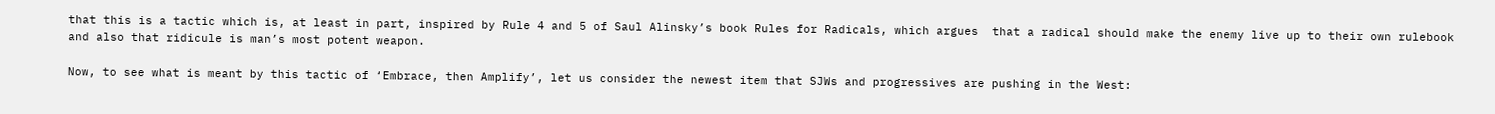that this is a tactic which is, at least in part, inspired by Rule 4 and 5 of Saul Alinsky’s book Rules for Radicals, which argues  that a radical should make the enemy live up to their own rulebook and also that ridicule is man’s most potent weapon.

Now, to see what is meant by this tactic of ‘Embrace, then Amplify’, let us consider the newest item that SJWs and progressives are pushing in the West: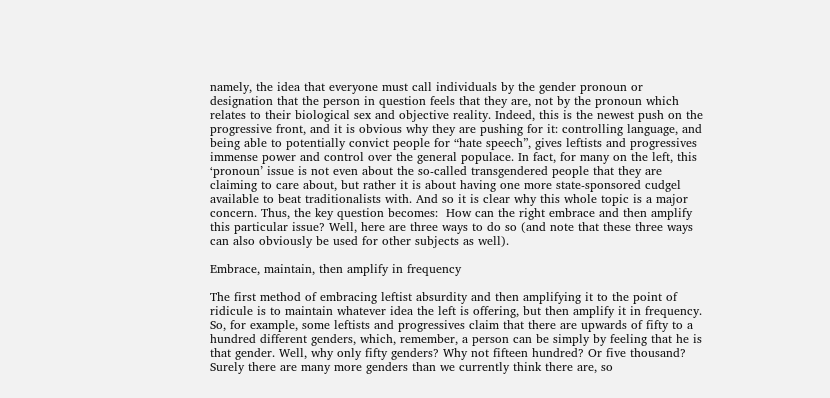namely, the idea that everyone must call individuals by the gender pronoun or designation that the person in question feels that they are, not by the pronoun which relates to their biological sex and objective reality. Indeed, this is the newest push on the progressive front, and it is obvious why they are pushing for it: controlling language, and being able to potentially convict people for “hate speech”, gives leftists and progressives immense power and control over the general populace. In fact, for many on the left, this ‘pronoun’ issue is not even about the so-called transgendered people that they are claiming to care about, but rather it is about having one more state-sponsored cudgel available to beat traditionalists with. And so it is clear why this whole topic is a major concern. Thus, the key question becomes:  How can the right embrace and then amplify this particular issue? Well, here are three ways to do so (and note that these three ways can also obviously be used for other subjects as well).

Embrace, maintain, then amplify in frequency

The first method of embracing leftist absurdity and then amplifying it to the point of ridicule is to maintain whatever idea the left is offering, but then amplify it in frequency. So, for example, some leftists and progressives claim that there are upwards of fifty to a hundred different genders, which, remember, a person can be simply by feeling that he is that gender. Well, why only fifty genders? Why not fifteen hundred? Or five thousand? Surely there are many more genders than we currently think there are, so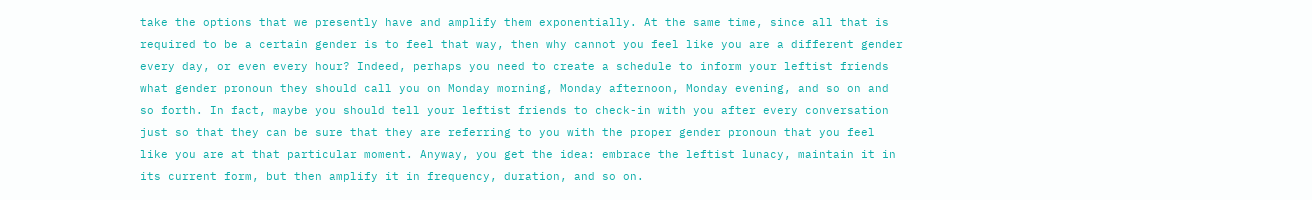take the options that we presently have and amplify them exponentially. At the same time, since all that is required to be a certain gender is to feel that way, then why cannot you feel like you are a different gender every day, or even every hour? Indeed, perhaps you need to create a schedule to inform your leftist friends what gender pronoun they should call you on Monday morning, Monday afternoon, Monday evening, and so on and so forth. In fact, maybe you should tell your leftist friends to check-in with you after every conversation just so that they can be sure that they are referring to you with the proper gender pronoun that you feel like you are at that particular moment. Anyway, you get the idea: embrace the leftist lunacy, maintain it in its current form, but then amplify it in frequency, duration, and so on.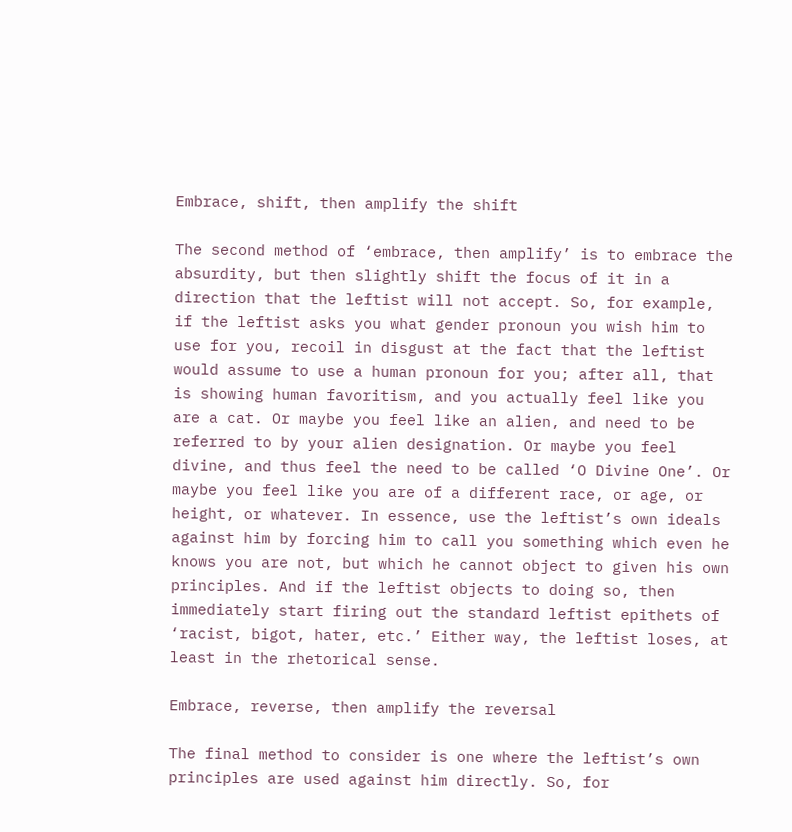Embrace, shift, then amplify the shift

The second method of ‘embrace, then amplify’ is to embrace the absurdity, but then slightly shift the focus of it in a direction that the leftist will not accept. So, for example, if the leftist asks you what gender pronoun you wish him to use for you, recoil in disgust at the fact that the leftist would assume to use a human pronoun for you; after all, that is showing human favoritism, and you actually feel like you are a cat. Or maybe you feel like an alien, and need to be referred to by your alien designation. Or maybe you feel divine, and thus feel the need to be called ‘O Divine One’. Or maybe you feel like you are of a different race, or age, or height, or whatever. In essence, use the leftist’s own ideals against him by forcing him to call you something which even he knows you are not, but which he cannot object to given his own principles. And if the leftist objects to doing so, then immediately start firing out the standard leftist epithets of ‘racist, bigot, hater, etc.’ Either way, the leftist loses, at least in the rhetorical sense.

Embrace, reverse, then amplify the reversal

The final method to consider is one where the leftist’s own principles are used against him directly. So, for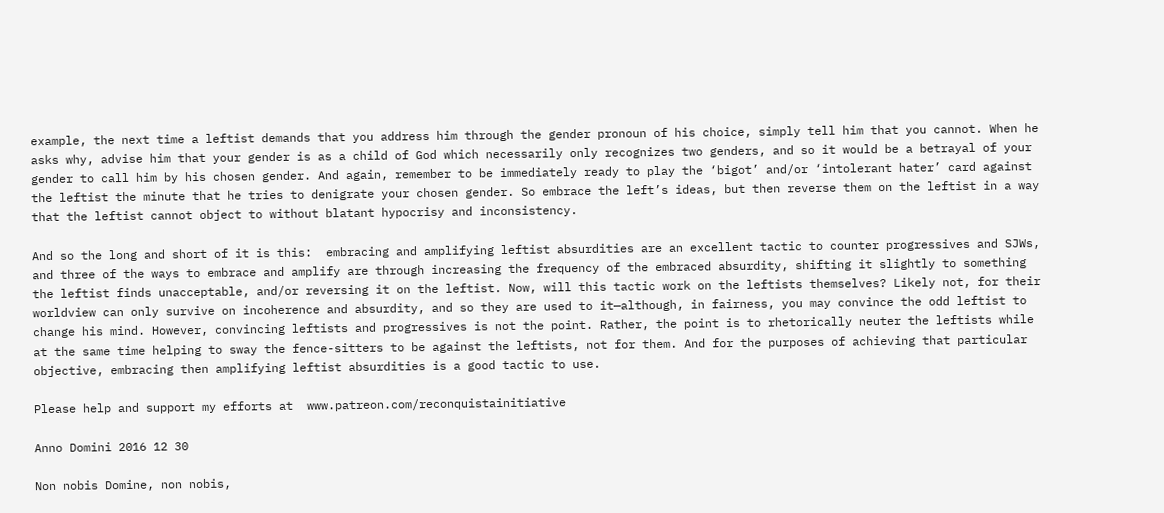example, the next time a leftist demands that you address him through the gender pronoun of his choice, simply tell him that you cannot. When he asks why, advise him that your gender is as a child of God which necessarily only recognizes two genders, and so it would be a betrayal of your gender to call him by his chosen gender. And again, remember to be immediately ready to play the ‘bigot’ and/or ‘intolerant hater’ card against the leftist the minute that he tries to denigrate your chosen gender. So embrace the left’s ideas, but then reverse them on the leftist in a way that the leftist cannot object to without blatant hypocrisy and inconsistency.

And so the long and short of it is this:  embracing and amplifying leftist absurdities are an excellent tactic to counter progressives and SJWs, and three of the ways to embrace and amplify are through increasing the frequency of the embraced absurdity, shifting it slightly to something the leftist finds unacceptable, and/or reversing it on the leftist. Now, will this tactic work on the leftists themselves? Likely not, for their worldview can only survive on incoherence and absurdity, and so they are used to it—although, in fairness, you may convince the odd leftist to change his mind. However, convincing leftists and progressives is not the point. Rather, the point is to rhetorically neuter the leftists while at the same time helping to sway the fence-sitters to be against the leftists, not for them. And for the purposes of achieving that particular objective, embracing then amplifying leftist absurdities is a good tactic to use.

Please help and support my efforts at  www.patreon.com/reconquistainitiative

Anno Domini 2016 12 30

Non nobis Domine, non nobis,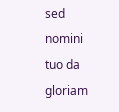sed nomini tuo da gloriam